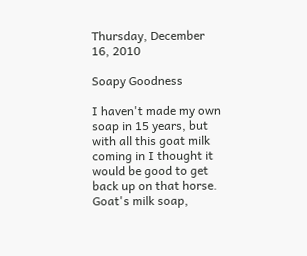Thursday, December 16, 2010

Soapy Goodness

I haven't made my own soap in 15 years, but with all this goat milk coming in I thought it would be good to get back up on that horse. Goat's milk soap,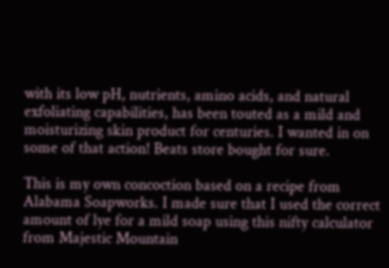with its low pH, nutrients, amino acids, and natural exfoliating capabilities, has been touted as a mild and moisturizing skin product for centuries. I wanted in on some of that action! Beats store bought for sure.

This is my own concoction based on a recipe from Alabama Soapworks. I made sure that I used the correct amount of lye for a mild soap using this nifty calculator from Majestic Mountain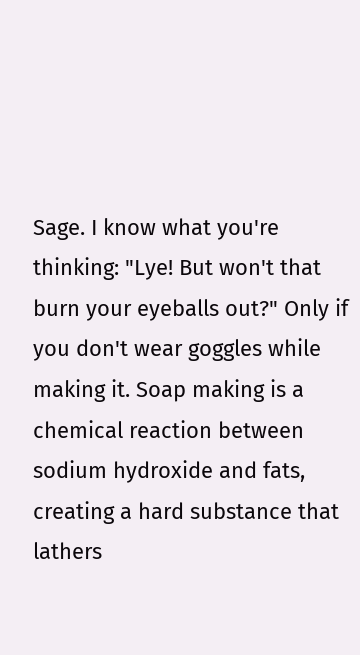Sage. I know what you're thinking: "Lye! But won't that burn your eyeballs out?" Only if you don't wear goggles while making it. Soap making is a chemical reaction between sodium hydroxide and fats, creating a hard substance that lathers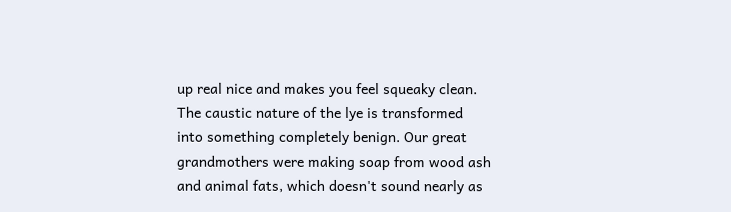up real nice and makes you feel squeaky clean. The caustic nature of the lye is transformed into something completely benign. Our great grandmothers were making soap from wood ash and animal fats, which doesn't sound nearly as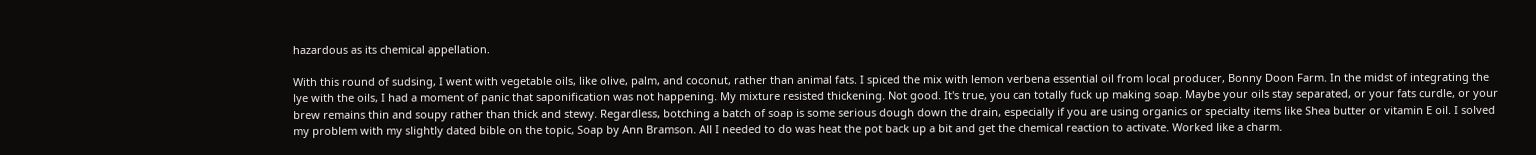hazardous as its chemical appellation.

With this round of sudsing, I went with vegetable oils, like olive, palm, and coconut, rather than animal fats. I spiced the mix with lemon verbena essential oil from local producer, Bonny Doon Farm. In the midst of integrating the lye with the oils, I had a moment of panic that saponification was not happening. My mixture resisted thickening. Not good. It's true, you can totally fuck up making soap. Maybe your oils stay separated, or your fats curdle, or your brew remains thin and soupy rather than thick and stewy. Regardless, botching a batch of soap is some serious dough down the drain, especially if you are using organics or specialty items like Shea butter or vitamin E oil. I solved my problem with my slightly dated bible on the topic, Soap by Ann Bramson. All I needed to do was heat the pot back up a bit and get the chemical reaction to activate. Worked like a charm.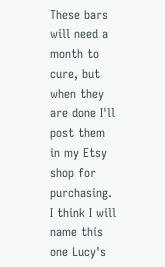These bars will need a month to cure, but when they are done I'll post them in my Etsy shop for purchasing. I think I will name this one Lucy's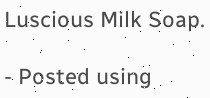Luscious Milk Soap.

- Posted using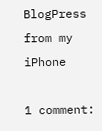BlogPress from my iPhone

1 comment: